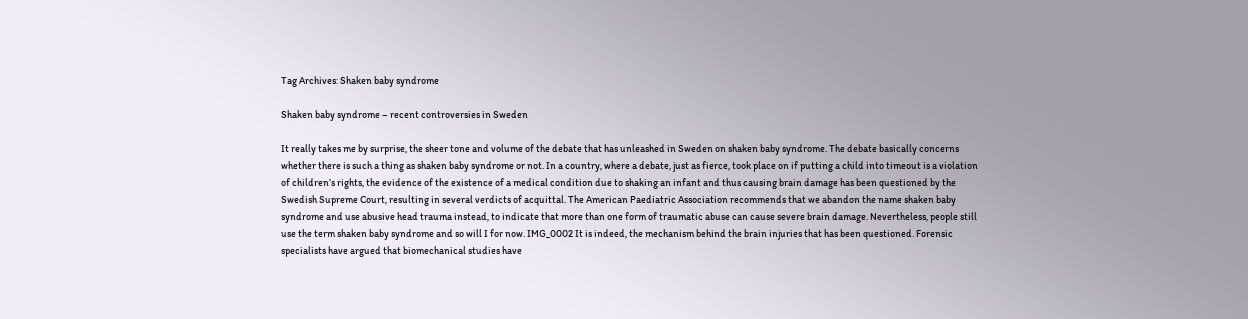Tag Archives: Shaken baby syndrome

Shaken baby syndrome – recent controversies in Sweden

It really takes me by surprise, the sheer tone and volume of the debate that has unleashed in Sweden on shaken baby syndrome. The debate basically concerns whether there is such a thing as shaken baby syndrome or not. In a country, where a debate, just as fierce, took place on if putting a child into timeout is a violation of children’s rights, the evidence of the existence of a medical condition due to shaking an infant and thus causing brain damage has been questioned by the Swedish Supreme Court, resulting in several verdicts of acquittal. The American Paediatric Association recommends that we abandon the name shaken baby syndrome and use abusive head trauma instead, to indicate that more than one form of traumatic abuse can cause severe brain damage. Nevertheless, people still use the term shaken baby syndrome and so will I for now. IMG_0002 It is indeed, the mechanism behind the brain injuries that has been questioned. Forensic specialists have argued that biomechanical studies have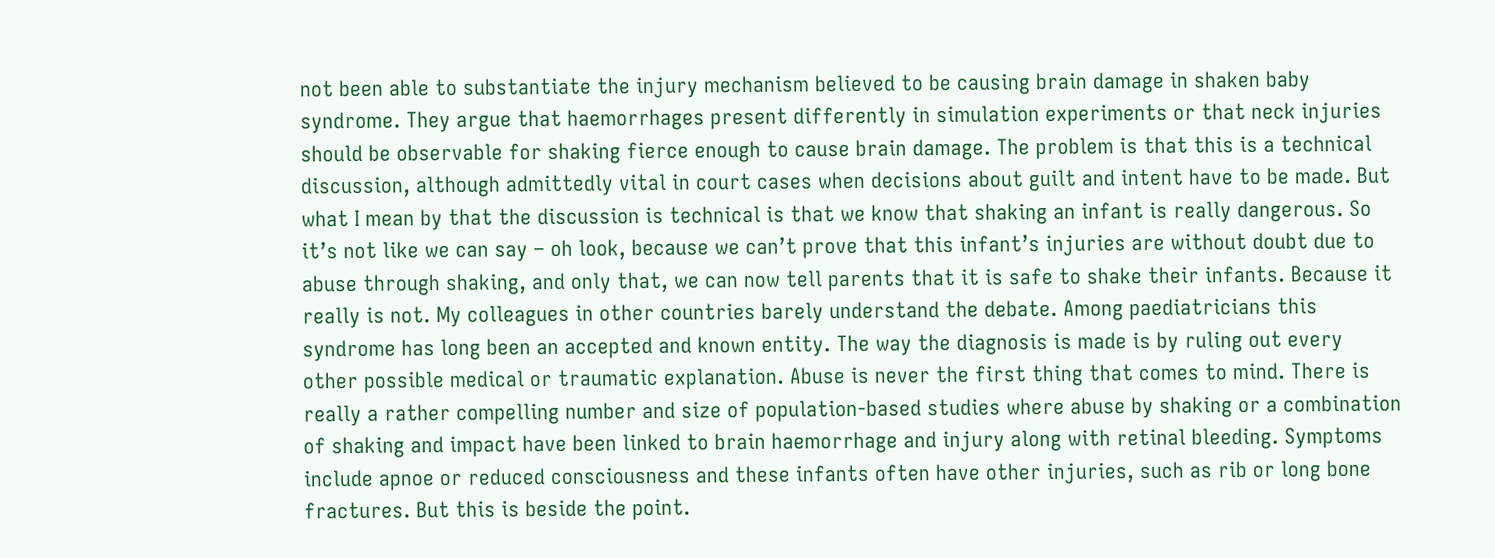not been able to substantiate the injury mechanism believed to be causing brain damage in shaken baby syndrome. They argue that haemorrhages present differently in simulation experiments or that neck injuries should be observable for shaking fierce enough to cause brain damage. The problem is that this is a technical discussion, although admittedly vital in court cases when decisions about guilt and intent have to be made. But what I mean by that the discussion is technical is that we know that shaking an infant is really dangerous. So it’s not like we can say – oh look, because we can’t prove that this infant’s injuries are without doubt due to abuse through shaking, and only that, we can now tell parents that it is safe to shake their infants. Because it really is not. My colleagues in other countries barely understand the debate. Among paediatricians this syndrome has long been an accepted and known entity. The way the diagnosis is made is by ruling out every other possible medical or traumatic explanation. Abuse is never the first thing that comes to mind. There is really a rather compelling number and size of population-based studies where abuse by shaking or a combination of shaking and impact have been linked to brain haemorrhage and injury along with retinal bleeding. Symptoms include apnoe or reduced consciousness and these infants often have other injuries, such as rib or long bone fractures. But this is beside the point.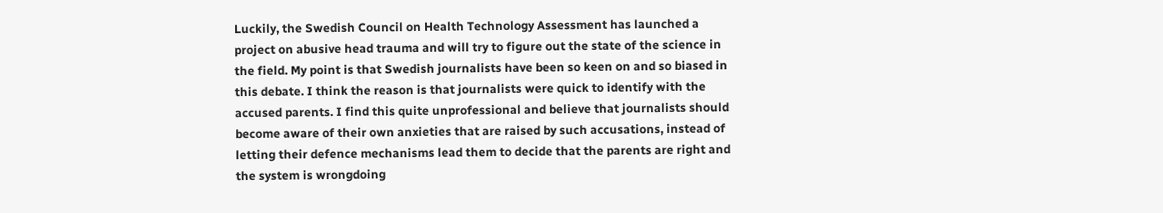Luckily, the Swedish Council on Health Technology Assessment has launched a project on abusive head trauma and will try to figure out the state of the science in the field. My point is that Swedish journalists have been so keen on and so biased in this debate. I think the reason is that journalists were quick to identify with the accused parents. I find this quite unprofessional and believe that journalists should become aware of their own anxieties that are raised by such accusations, instead of letting their defence mechanisms lead them to decide that the parents are right and the system is wrongdoing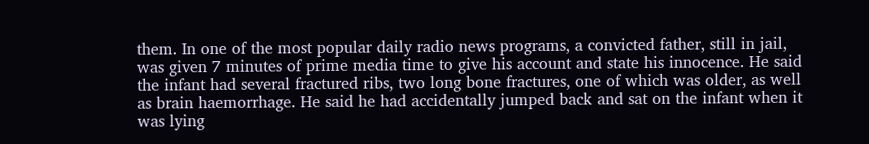them. In one of the most popular daily radio news programs, a convicted father, still in jail, was given 7 minutes of prime media time to give his account and state his innocence. He said the infant had several fractured ribs, two long bone fractures, one of which was older, as well as brain haemorrhage. He said he had accidentally jumped back and sat on the infant when it was lying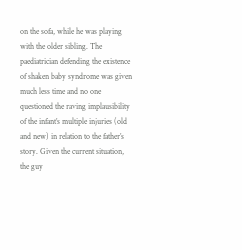on the sofa, while he was playing with the older sibling. The paediatrician defending the existence of shaken baby syndrome was given much less time and no one questioned the raving implausibility of the infant’s multiple injuries (old and new) in relation to the father’s story. Given the current situation, the guy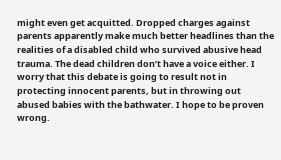might even get acquitted. Dropped charges against parents apparently make much better headlines than the realities of a disabled child who survived abusive head trauma. The dead children don’t have a voice either. I worry that this debate is going to result not in protecting innocent parents, but in throwing out abused babies with the bathwater. I hope to be proven wrong.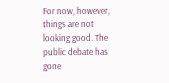For now, however, things are not looking good. The public debate has gone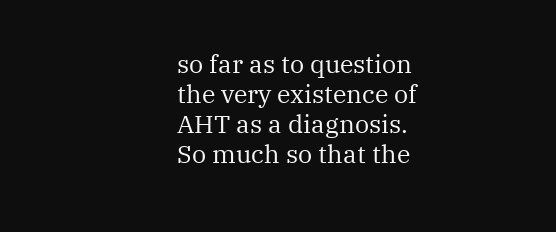so far as to question the very existence of AHT as a diagnosis. So much so that the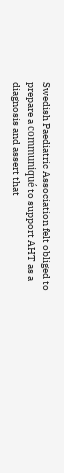Swedish Paediatric Association felt obliged to prepare a communiqué to support AHT as a diagnosis and assert that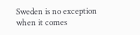Sweden is no exception when it comes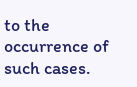to the occurrence of such cases.